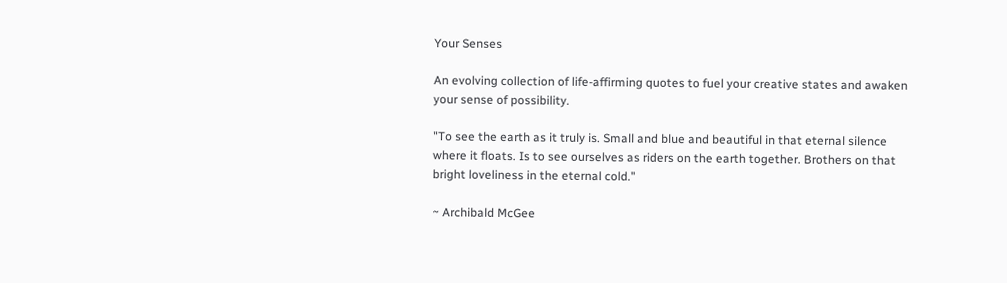Your Senses

An evolving collection of life-affirming quotes to fuel your creative states and awaken your sense of possibility.

"To see the earth as it truly is. Small and blue and beautiful in that eternal silence where it floats. Is to see ourselves as riders on the earth together. Brothers on that bright loveliness in the eternal cold."

~ Archibald McGee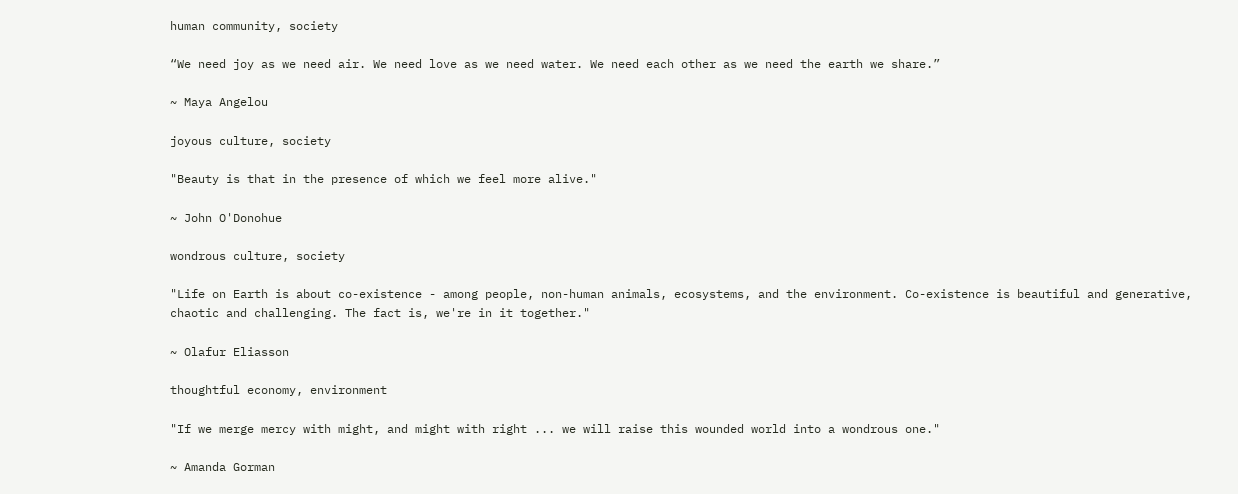human community, society

“We need joy as we need air. We need love as we need water. We need each other as we need the earth we share.”

~ Maya Angelou

joyous culture, society

"Beauty is that in the presence of which we feel more alive."

~ John O'Donohue

wondrous culture, society

"Life on Earth is about co-existence - among people, non-human animals, ecosystems, and the environment. Co-existence is beautiful and generative, chaotic and challenging. The fact is, we're in it together."

~ Olafur Eliasson

thoughtful economy, environment

"If we merge mercy with might, and might with right ... we will raise this wounded world into a wondrous one."

~ Amanda Gorman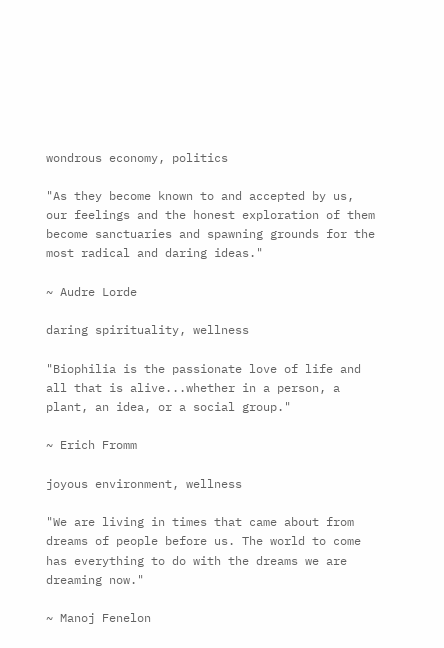wondrous economy, politics

"As they become known to and accepted by us, our feelings and the honest exploration of them become sanctuaries and spawning grounds for the most radical and daring ideas."

~ Audre Lorde

daring spirituality, wellness

"Biophilia is the passionate love of life and all that is alive...whether in a person, a plant, an idea, or a social group."

~ Erich Fromm

joyous environment, wellness

"We are living in times that came about from dreams of people before us. The world to come has everything to do with the dreams we are dreaming now."

~ Manoj Fenelon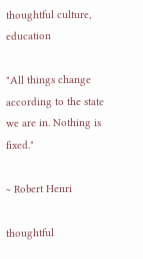thoughtful culture, education

"All things change according to the state we are in. Nothing is fixed."

~ Robert Henri

thoughtful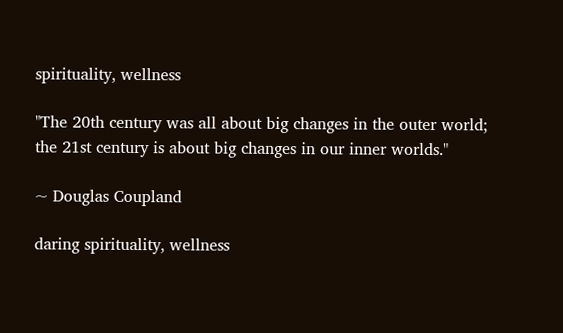spirituality, wellness

"The 20th century was all about big changes in the outer world; the 21st century is about big changes in our inner worlds."

~ Douglas Coupland

daring spirituality, wellness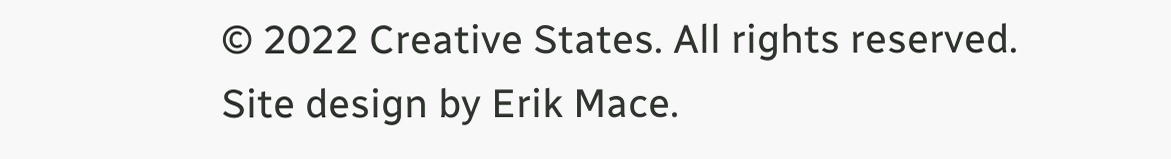© 2022 Creative States. All rights reserved.
Site design by Erik Mace.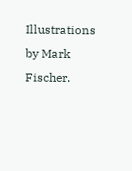Illustrations by Mark Fischer.